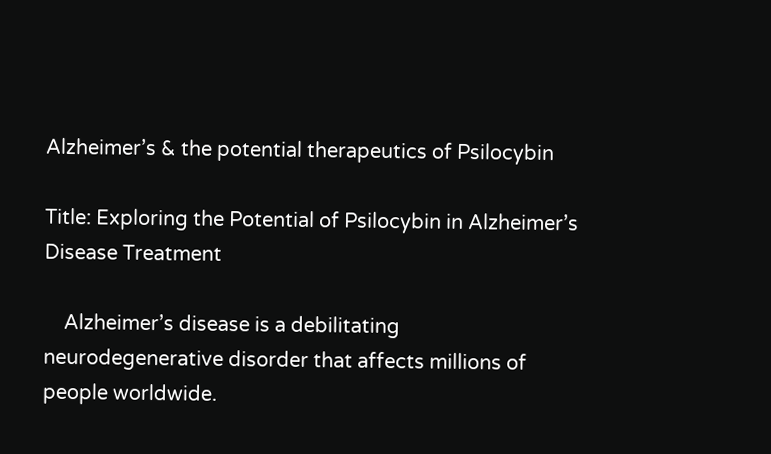Alzheimer’s & the potential therapeutics of Psilocybin

Title: Exploring the Potential of Psilocybin in Alzheimer’s Disease Treatment

    Alzheimer’s disease is a debilitating neurodegenerative disorder that affects millions of people worldwide.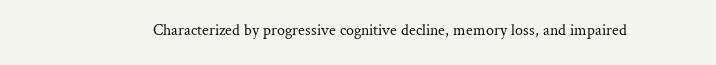Characterized by progressive cognitive decline, memory loss, and impaired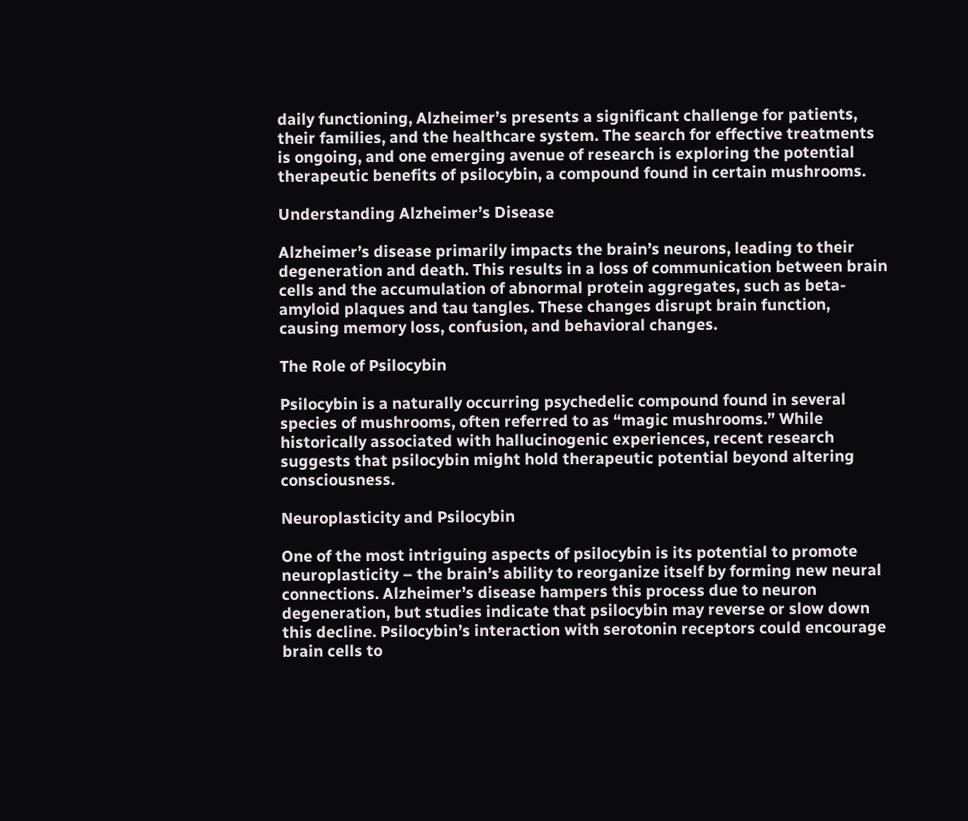daily functioning, Alzheimer’s presents a significant challenge for patients, their families, and the healthcare system. The search for effective treatments is ongoing, and one emerging avenue of research is exploring the potential therapeutic benefits of psilocybin, a compound found in certain mushrooms.

Understanding Alzheimer’s Disease

Alzheimer’s disease primarily impacts the brain’s neurons, leading to their degeneration and death. This results in a loss of communication between brain cells and the accumulation of abnormal protein aggregates, such as beta-amyloid plaques and tau tangles. These changes disrupt brain function, causing memory loss, confusion, and behavioral changes.

The Role of Psilocybin

Psilocybin is a naturally occurring psychedelic compound found in several species of mushrooms, often referred to as “magic mushrooms.” While historically associated with hallucinogenic experiences, recent research suggests that psilocybin might hold therapeutic potential beyond altering consciousness.

Neuroplasticity and Psilocybin

One of the most intriguing aspects of psilocybin is its potential to promote neuroplasticity – the brain’s ability to reorganize itself by forming new neural connections. Alzheimer’s disease hampers this process due to neuron degeneration, but studies indicate that psilocybin may reverse or slow down this decline. Psilocybin’s interaction with serotonin receptors could encourage brain cells to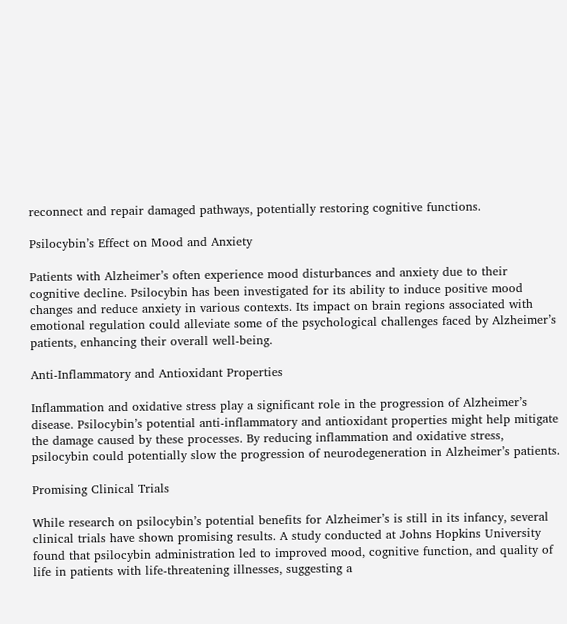reconnect and repair damaged pathways, potentially restoring cognitive functions.

Psilocybin’s Effect on Mood and Anxiety

Patients with Alzheimer’s often experience mood disturbances and anxiety due to their cognitive decline. Psilocybin has been investigated for its ability to induce positive mood changes and reduce anxiety in various contexts. Its impact on brain regions associated with emotional regulation could alleviate some of the psychological challenges faced by Alzheimer’s patients, enhancing their overall well-being.

Anti-Inflammatory and Antioxidant Properties

Inflammation and oxidative stress play a significant role in the progression of Alzheimer’s disease. Psilocybin’s potential anti-inflammatory and antioxidant properties might help mitigate the damage caused by these processes. By reducing inflammation and oxidative stress, psilocybin could potentially slow the progression of neurodegeneration in Alzheimer’s patients.

Promising Clinical Trials

While research on psilocybin’s potential benefits for Alzheimer’s is still in its infancy, several clinical trials have shown promising results. A study conducted at Johns Hopkins University found that psilocybin administration led to improved mood, cognitive function, and quality of life in patients with life-threatening illnesses, suggesting a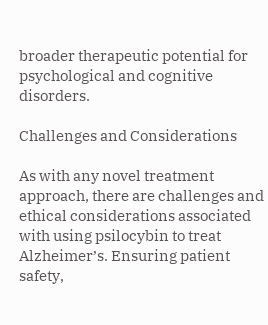broader therapeutic potential for psychological and cognitive disorders.

Challenges and Considerations

As with any novel treatment approach, there are challenges and ethical considerations associated with using psilocybin to treat Alzheimer’s. Ensuring patient safety,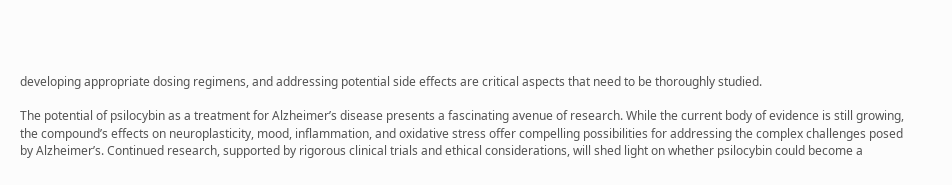developing appropriate dosing regimens, and addressing potential side effects are critical aspects that need to be thoroughly studied.

The potential of psilocybin as a treatment for Alzheimer’s disease presents a fascinating avenue of research. While the current body of evidence is still growing, the compound’s effects on neuroplasticity, mood, inflammation, and oxidative stress offer compelling possibilities for addressing the complex challenges posed by Alzheimer’s. Continued research, supported by rigorous clinical trials and ethical considerations, will shed light on whether psilocybin could become a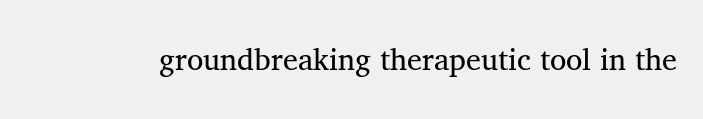groundbreaking therapeutic tool in the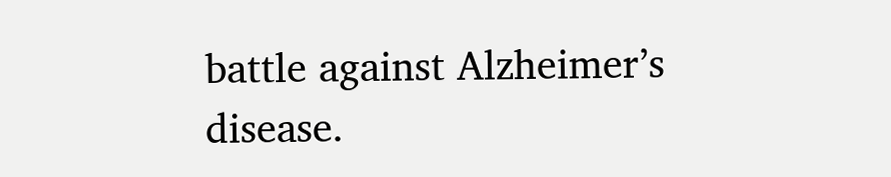battle against Alzheimer’s disease.